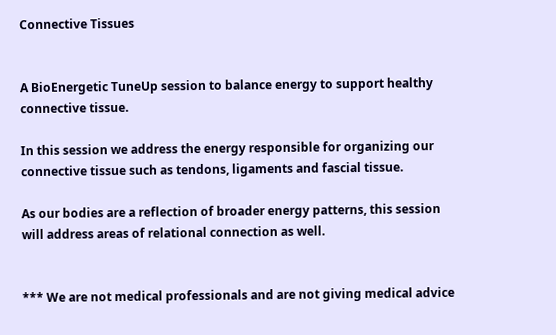Connective Tissues


A BioEnergetic TuneUp session to balance energy to support healthy connective tissue.

In this session we address the energy responsible for organizing our connective tissue such as tendons, ligaments and fascial tissue.

As our bodies are a reflection of broader energy patterns, this session will address areas of relational connection as well.


*** We are not medical professionals and are not giving medical advice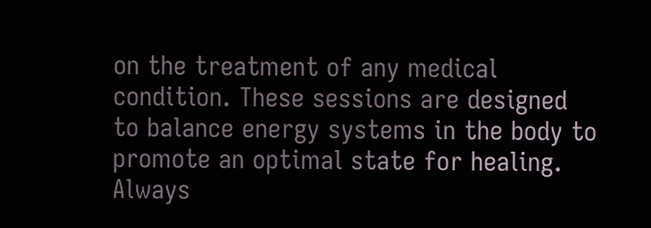on the treatment of any medical condition. These sessions are designed to balance energy systems in the body to promote an optimal state for healing. Always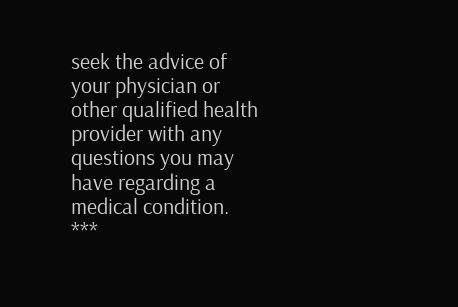seek the advice of your physician or other qualified health provider with any questions you may have regarding a medical condition. ***